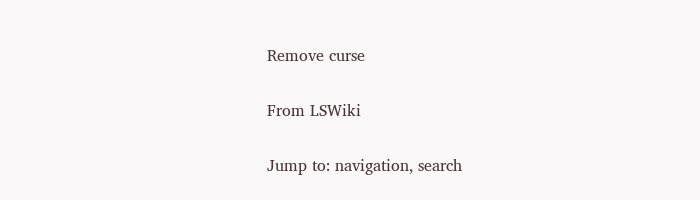Remove curse

From LSWiki

Jump to: navigation, search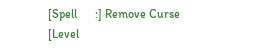[Spell      :] Remove Curse
[Level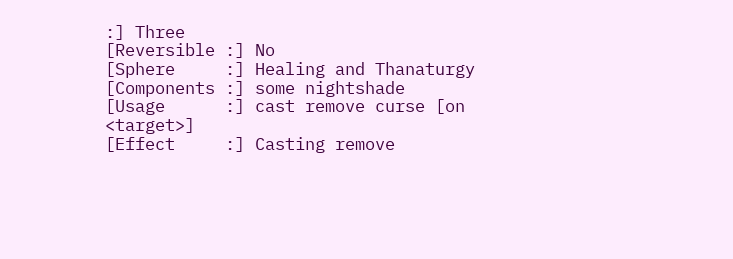:] Three
[Reversible :] No
[Sphere     :] Healing and Thanaturgy
[Components :] some nightshade
[Usage      :] cast remove curse [on <target>]
[Effect     :] Casting remove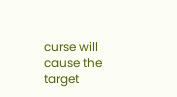curse will cause the target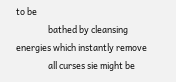to be
                bathed by cleansing energies which instantly remove
                all curses sie might be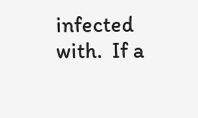infected with.  If a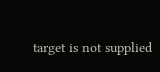target is not supplied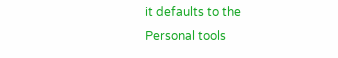it defaults to the
Personal tools